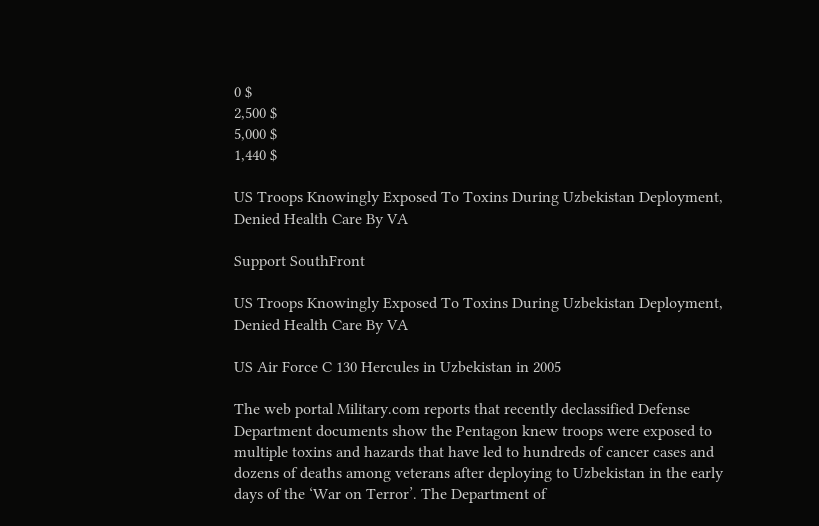0 $
2,500 $
5,000 $
1,440 $

US Troops Knowingly Exposed To Toxins During Uzbekistan Deployment, Denied Health Care By VA

Support SouthFront

US Troops Knowingly Exposed To Toxins During Uzbekistan Deployment, Denied Health Care By VA

US Air Force C 130 Hercules in Uzbekistan in 2005

The web portal Military.com reports that recently declassified Defense Department documents show the Pentagon knew troops were exposed to multiple toxins and hazards that have led to hundreds of cancer cases and dozens of deaths among veterans after deploying to Uzbekistan in the early days of the ‘War on Terror’. The Department of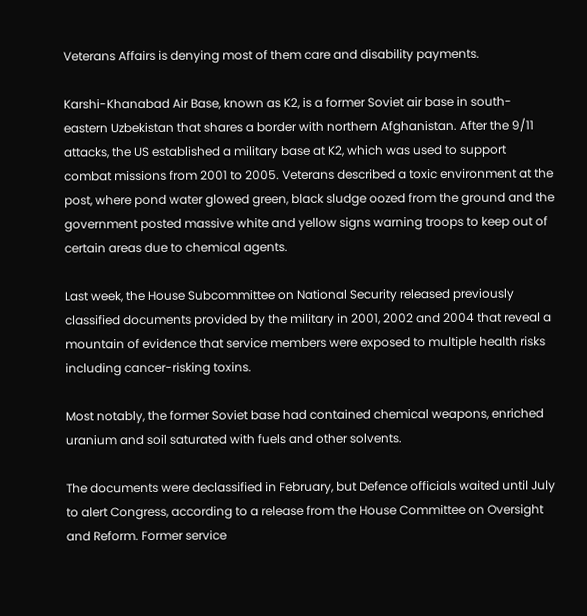Veterans Affairs is denying most of them care and disability payments.

Karshi-Khanabad Air Base, known as K2, is a former Soviet air base in south-eastern Uzbekistan that shares a border with northern Afghanistan. After the 9/11 attacks, the US established a military base at K2, which was used to support combat missions from 2001 to 2005. Veterans described a toxic environment at the post, where pond water glowed green, black sludge oozed from the ground and the government posted massive white and yellow signs warning troops to keep out of certain areas due to chemical agents.

Last week, the House Subcommittee on National Security released previously classified documents provided by the military in 2001, 2002 and 2004 that reveal a mountain of evidence that service members were exposed to multiple health risks including cancer-risking toxins.

Most notably, the former Soviet base had contained chemical weapons, enriched uranium and soil saturated with fuels and other solvents.

The documents were declassified in February, but Defence officials waited until July to alert Congress, according to a release from the House Committee on Oversight and Reform. Former service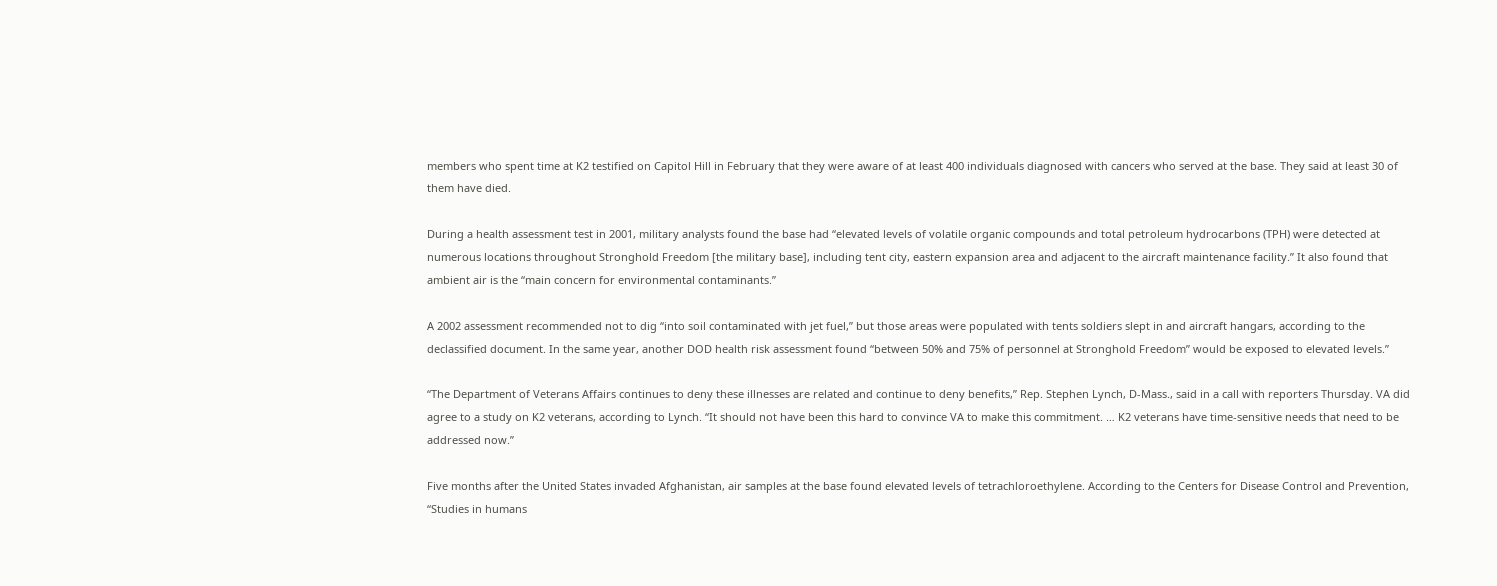members who spent time at K2 testified on Capitol Hill in February that they were aware of at least 400 individuals diagnosed with cancers who served at the base. They said at least 30 of them have died.

During a health assessment test in 2001, military analysts found the base had “elevated levels of volatile organic compounds and total petroleum hydrocarbons (TPH) were detected at numerous locations throughout Stronghold Freedom [the military base], including tent city, eastern expansion area and adjacent to the aircraft maintenance facility.” It also found that ambient air is the “main concern for environmental contaminants.”

A 2002 assessment recommended not to dig “into soil contaminated with jet fuel,” but those areas were populated with tents soldiers slept in and aircraft hangars, according to the declassified document. In the same year, another DOD health risk assessment found “between 50% and 75% of personnel at Stronghold Freedom” would be exposed to elevated levels.”

“The Department of Veterans Affairs continues to deny these illnesses are related and continue to deny benefits,” Rep. Stephen Lynch, D-Mass., said in a call with reporters Thursday. VA did agree to a study on K2 veterans, according to Lynch. “It should not have been this hard to convince VA to make this commitment. … K2 veterans have time-sensitive needs that need to be addressed now.”

Five months after the United States invaded Afghanistan, air samples at the base found elevated levels of tetrachloroethylene. According to the Centers for Disease Control and Prevention, “Studies in humans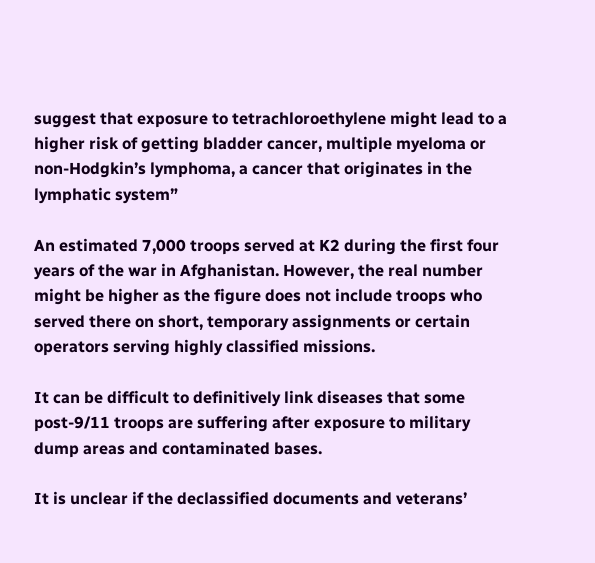suggest that exposure to tetrachloroethylene might lead to a higher risk of getting bladder cancer, multiple myeloma or non-Hodgkin’s lymphoma, a cancer that originates in the lymphatic system”

An estimated 7,000 troops served at K2 during the first four years of the war in Afghanistan. However, the real number might be higher as the figure does not include troops who served there on short, temporary assignments or certain operators serving highly classified missions.

It can be difficult to definitively link diseases that some post-9/11 troops are suffering after exposure to military dump areas and contaminated bases.

It is unclear if the declassified documents and veterans’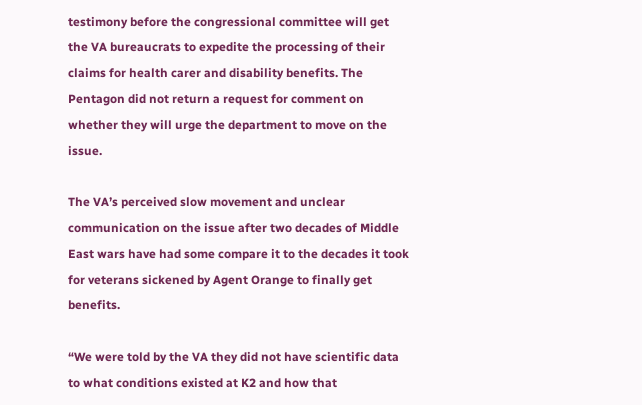testimony before the congressional committee will get the VA bureaucrats to expedite the processing of their claims for health carer and disability benefits. The Pentagon did not return a request for comment on whether they will urge the department to move on the issue.

The VA’s perceived slow movement and unclear communication on the issue after two decades of Middle East wars have had some compare it to the decades it took for veterans sickened by Agent Orange to finally get benefits.

“We were told by the VA they did not have scientific data to what conditions existed at K2 and how that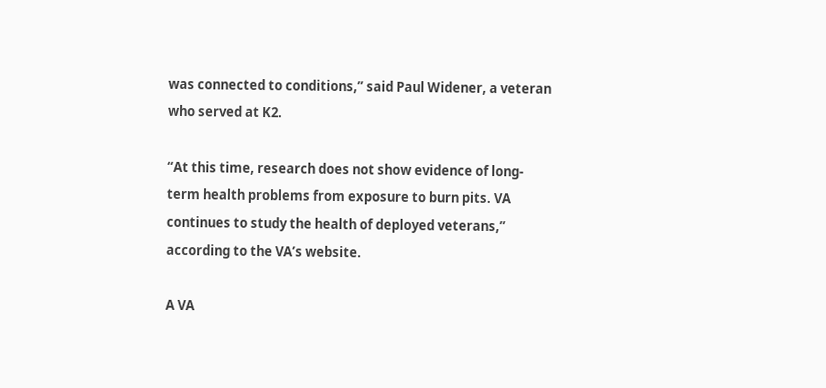was connected to conditions,” said Paul Widener, a veteran who served at K2.

“At this time, research does not show evidence of long-term health problems from exposure to burn pits. VA continues to study the health of deployed veterans,” according to the VA’s website.

A VA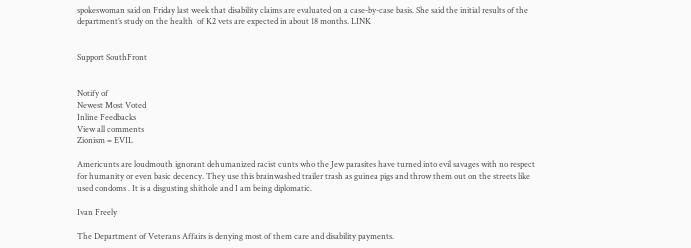spokeswoman said on Friday last week that disability claims are evaluated on a case-by-case basis. She said the initial results of the department’s study on the health  of K2 vets are expected in about 18 months. LINK


Support SouthFront


Notify of
Newest Most Voted
Inline Feedbacks
View all comments
Zionism = EVIL

Americunts are loudmouth ignorant dehumanized racist cunts who the Jew parasites have turned into evil savages with no respect for humanity or even basic decency. They use this brainwashed trailer trash as guinea pigs and throw them out on the streets like used condoms . It is a disgusting shithole and I am being diplomatic.

Ivan Freely

The Department of Veterans Affairs is denying most of them care and disability payments.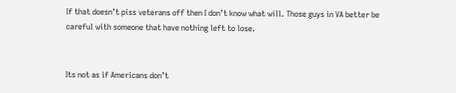If that doesn’t piss veterans off then I don’t know what will. Those guys in VA better be careful with someone that have nothing left to lose.


Its not as if Americans don’t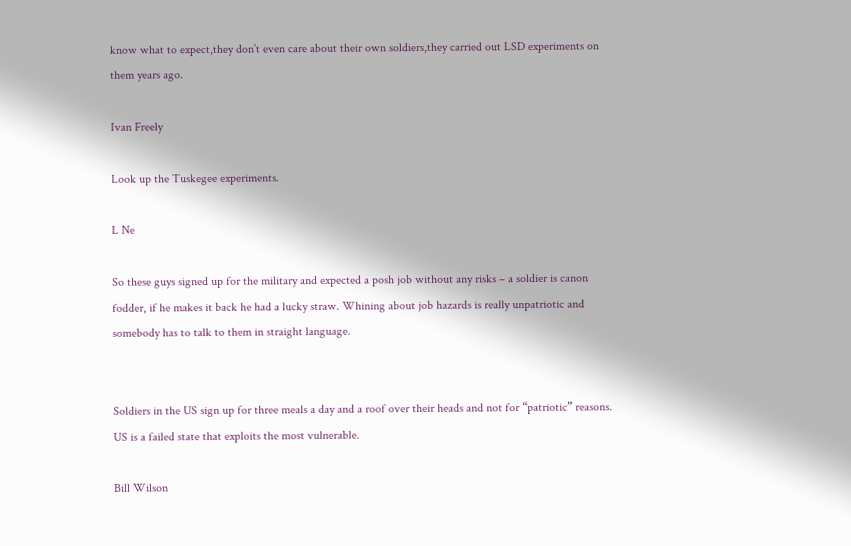know what to expect,they don’t even care about their own soldiers,they carried out LSD experiments on them years ago.

Ivan Freely

Look up the Tuskegee experiments.

L Ne

So these guys signed up for the military and expected a posh job without any risks – a soldier is canon fodder, if he makes it back he had a lucky straw. Whining about job hazards is really unpatriotic and somebody has to talk to them in straight language.


Soldiers in the US sign up for three meals a day and a roof over their heads and not for “patriotic” reasons. US is a failed state that exploits the most vulnerable.

Bill Wilson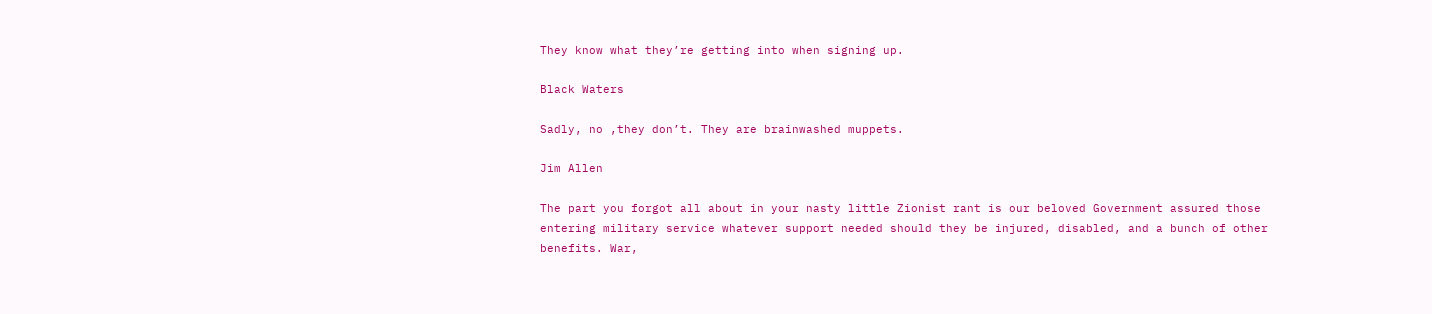They know what they’re getting into when signing up.

Black Waters

Sadly, no ,they don’t. They are brainwashed muppets.

Jim Allen

The part you forgot all about in your nasty little Zionist rant is our beloved Government assured those entering military service whatever support needed should they be injured, disabled, and a bunch of other benefits. War,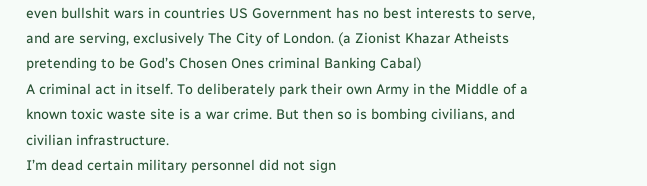even bullshit wars in countries US Government has no best interests to serve, and are serving, exclusively The City of London. (a Zionist Khazar Atheists pretending to be God’s Chosen Ones criminal Banking Cabal)
A criminal act in itself. To deliberately park their own Army in the Middle of a known toxic waste site is a war crime. But then so is bombing civilians, and civilian infrastructure.
I’m dead certain military personnel did not sign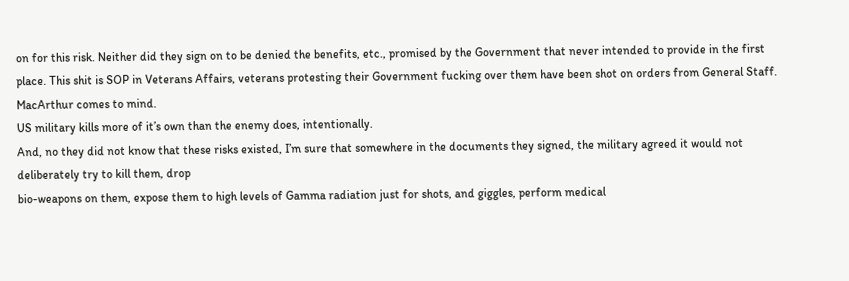on for this risk. Neither did they sign on to be denied the benefits, etc., promised by the Government that never intended to provide in the first place. This shit is SOP in Veterans Affairs, veterans protesting their Government fucking over them have been shot on orders from General Staff.
MacArthur comes to mind.
US military kills more of it’s own than the enemy does, intentionally.
And, no they did not know that these risks existed, I’m sure that somewhere in the documents they signed, the military agreed it would not deliberately try to kill them, drop
bio-weapons on them, expose them to high levels of Gamma radiation just for shots, and giggles, perform medical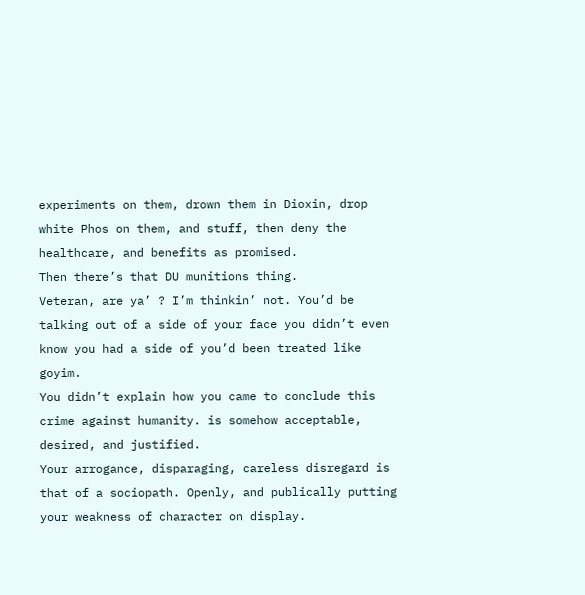experiments on them, drown them in Dioxin, drop white Phos on them, and stuff, then deny the healthcare, and benefits as promised.
Then there’s that DU munitions thing.
Veteran, are ya’ ? I’m thinkin’ not. You’d be talking out of a side of your face you didn’t even know you had a side of you’d been treated like goyim.
You didn’t explain how you came to conclude this crime against humanity. is somehow acceptable, desired, and justified.
Your arrogance, disparaging, careless disregard is that of a sociopath. Openly, and publically putting your weakness of character on display.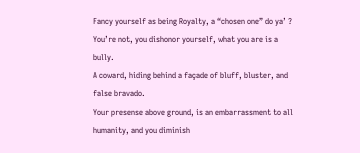Fancy yourself as being Royalty, a “chosen one” do ya’ ? You’re not, you dishonor yourself, what you are is a bully.
A coward, hiding behind a façade of bluff, bluster, and false bravado.
Your presense above ground, is an embarrassment to all humanity, and you diminish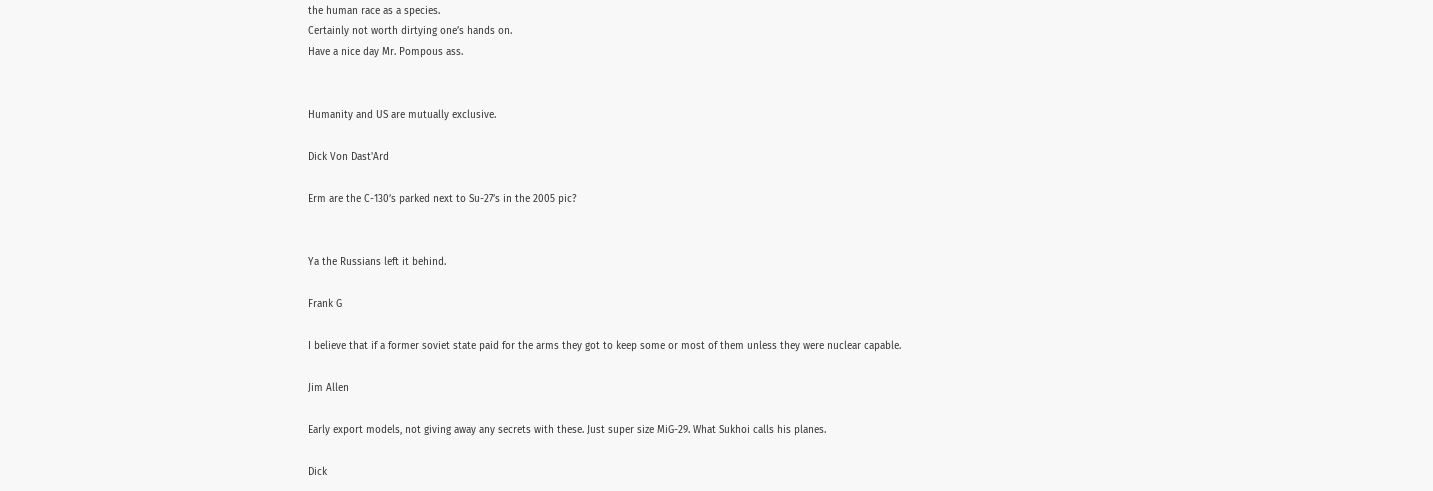the human race as a species.
Certainly not worth dirtying one’s hands on.
Have a nice day Mr. Pompous ass.


Humanity and US are mutually exclusive.

Dick Von Dast'Ard

Erm are the C-130’s parked next to Su-27’s in the 2005 pic?


Ya the Russians left it behind.

Frank G

I believe that if a former soviet state paid for the arms they got to keep some or most of them unless they were nuclear capable.

Jim Allen

Early export models, not giving away any secrets with these. Just super size MiG-29. What Sukhoi calls his planes.

Dick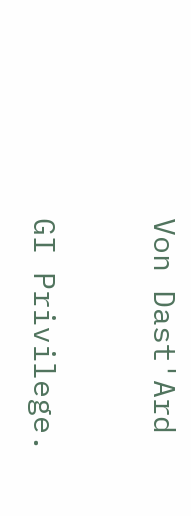Von Dast'Ard

GI Privilege.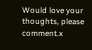Would love your thoughts, please comment.x